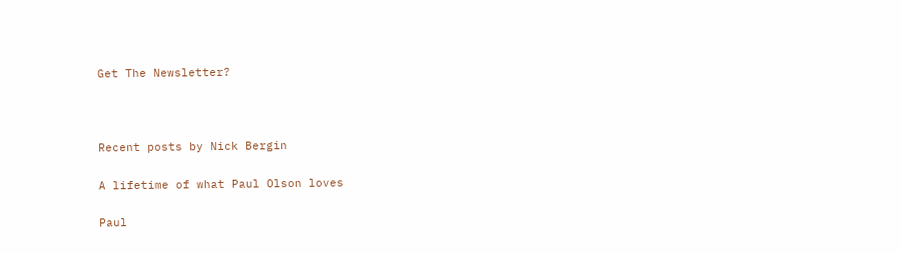Get The Newsletter?



Recent posts by Nick Bergin

A lifetime of what Paul Olson loves

Paul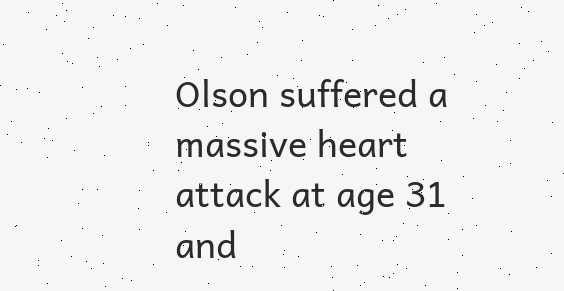Olson suffered a massive heart attack at age 31 and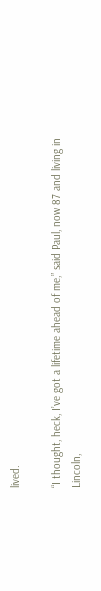lived.

“I thought, heck, I’ve got a lifetime ahead of me,” said Paul, now 87 and living in Lincoln,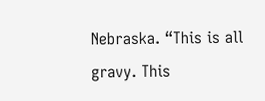Nebraska. “This is all gravy. This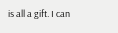is all a gift. I can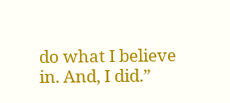do what I believe in. And, I did.”